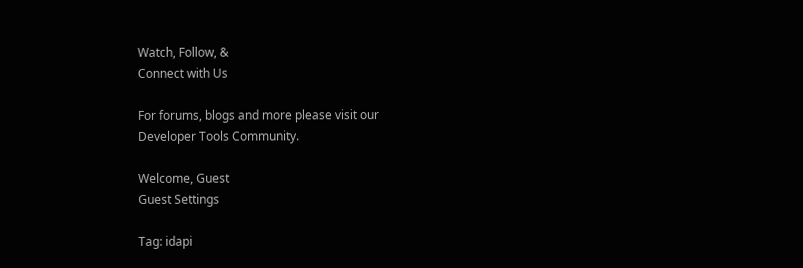Watch, Follow, &
Connect with Us

For forums, blogs and more please visit our
Developer Tools Community.

Welcome, Guest
Guest Settings

Tag: idapi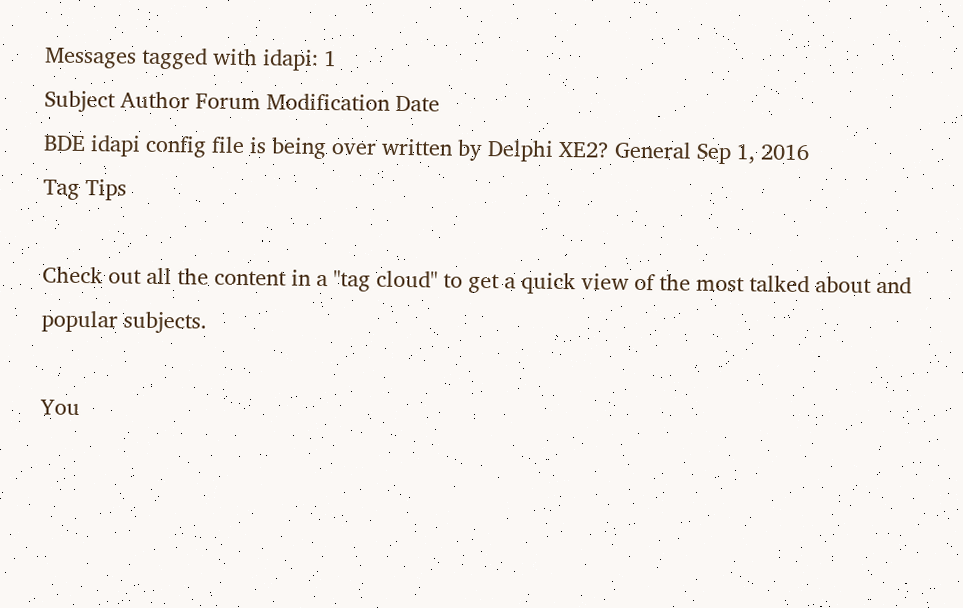Messages tagged with idapi: 1
Subject Author Forum Modification Date
BDE idapi config file is being over written by Delphi XE2? General Sep 1, 2016
Tag Tips

Check out all the content in a "tag cloud" to get a quick view of the most talked about and popular subjects.

You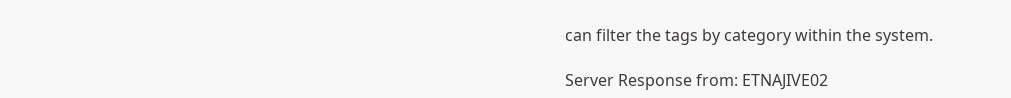can filter the tags by category within the system.

Server Response from: ETNAJIVE02